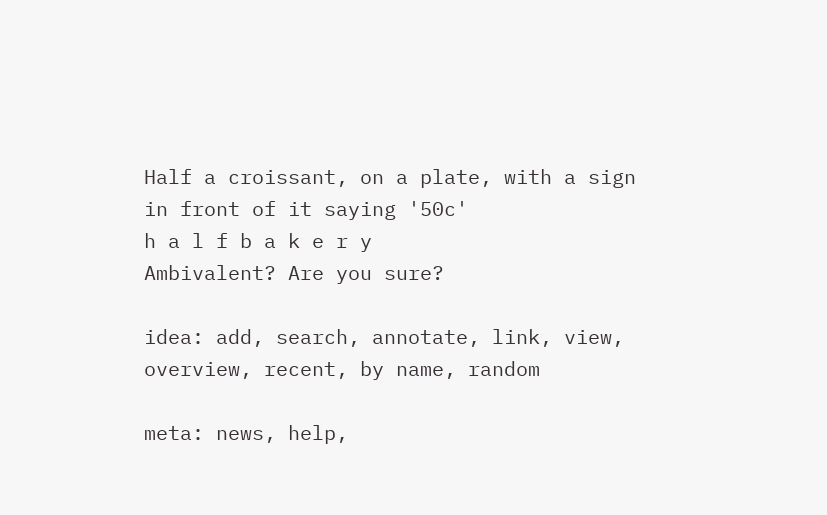Half a croissant, on a plate, with a sign in front of it saying '50c'
h a l f b a k e r y
Ambivalent? Are you sure?

idea: add, search, annotate, link, view, overview, recent, by name, random

meta: news, help,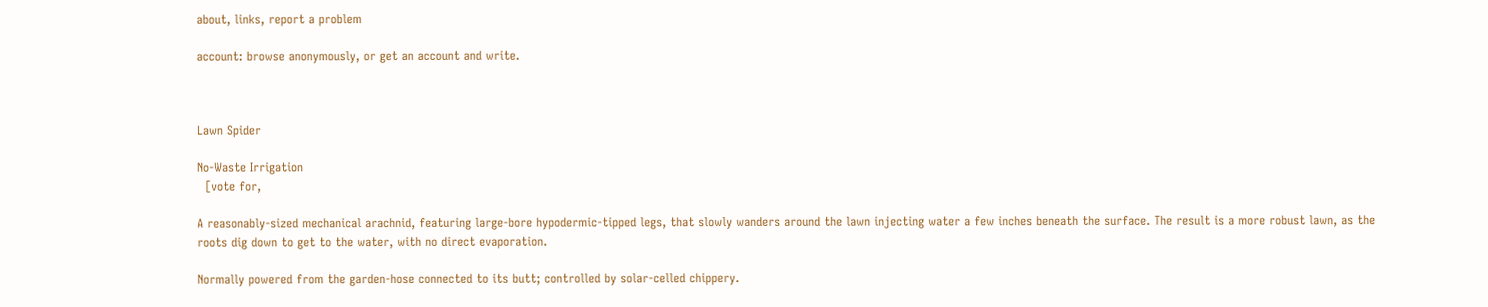about, links, report a problem

account: browse anonymously, or get an account and write.



Lawn Spider

No-Waste Irrigation
  [vote for,

A reasonably-sized mechanical arachnid, featuring large-bore hypodermic-tipped legs, that slowly wanders around the lawn injecting water a few inches beneath the surface. The result is a more robust lawn, as the roots dig down to get to the water, with no direct evaporation.

Normally powered from the garden-hose connected to its butt; controlled by solar-celled chippery.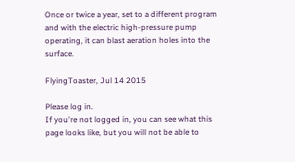Once or twice a year, set to a different program and with the electric high-pressure pump operating, it can blast aeration holes into the surface.

FlyingToaster, Jul 14 2015

Please log in.
If you're not logged in, you can see what this page looks like, but you will not be able to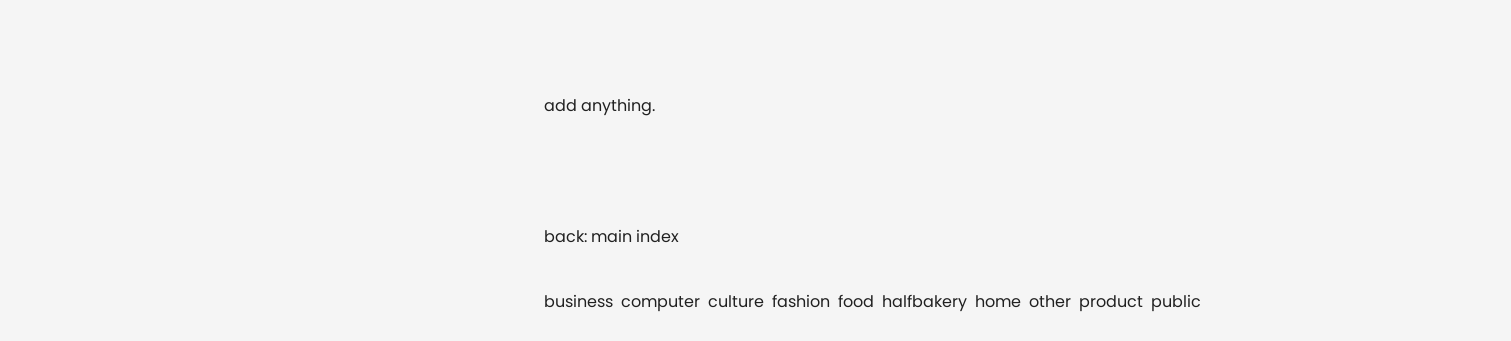add anything.



back: main index

business  computer  culture  fashion  food  halfbakery  home  other  product  public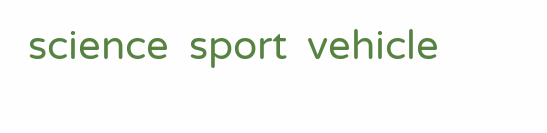science  sport  vehicle